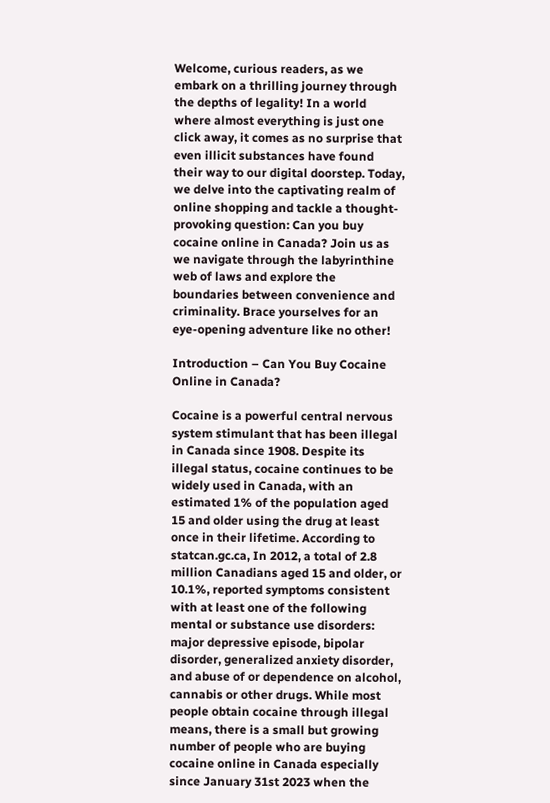Welcome, curious readers, as we embark on a thrilling journey through the depths of legality! In a world where almost everything is just one click away, it comes as no surprise that even illicit substances have found their way to our digital doorstep. Today, we delve into the captivating realm of online shopping and tackle a thought-provoking question: Can you buy cocaine online in Canada? Join us as we navigate through the labyrinthine web of laws and explore the boundaries between convenience and criminality. Brace yourselves for an eye-opening adventure like no other!

Introduction – Can You Buy Cocaine Online in Canada?

Cocaine is a powerful central nervous system stimulant that has been illegal in Canada since 1908. Despite its illegal status, cocaine continues to be widely used in Canada, with an estimated 1% of the population aged 15 and older using the drug at least once in their lifetime. According to statcan.gc.ca, In 2012, a total of 2.8 million Canadians aged 15 and older, or 10.1%, reported symptoms consistent with at least one of the following mental or substance use disorders: major depressive episode, bipolar disorder, generalized anxiety disorder, and abuse of or dependence on alcohol, cannabis or other drugs. While most people obtain cocaine through illegal means, there is a small but growing number of people who are buying cocaine online in Canada especially since January 31st 2023 when the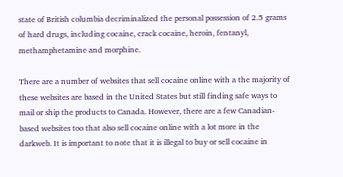state of British columbia decriminalized the personal possession of 2.5 grams of hard drugs, including cocaine, crack cocaine, heroin, fentanyl, methamphetamine and morphine.

There are a number of websites that sell cocaine online with a the majority of these websites are based in the United States but still finding safe ways to mail or ship the products to Canada. However, there are a few Canadian-based websites too that also sell cocaine online with a lot more in the darkweb. It is important to note that it is illegal to buy or sell cocaine in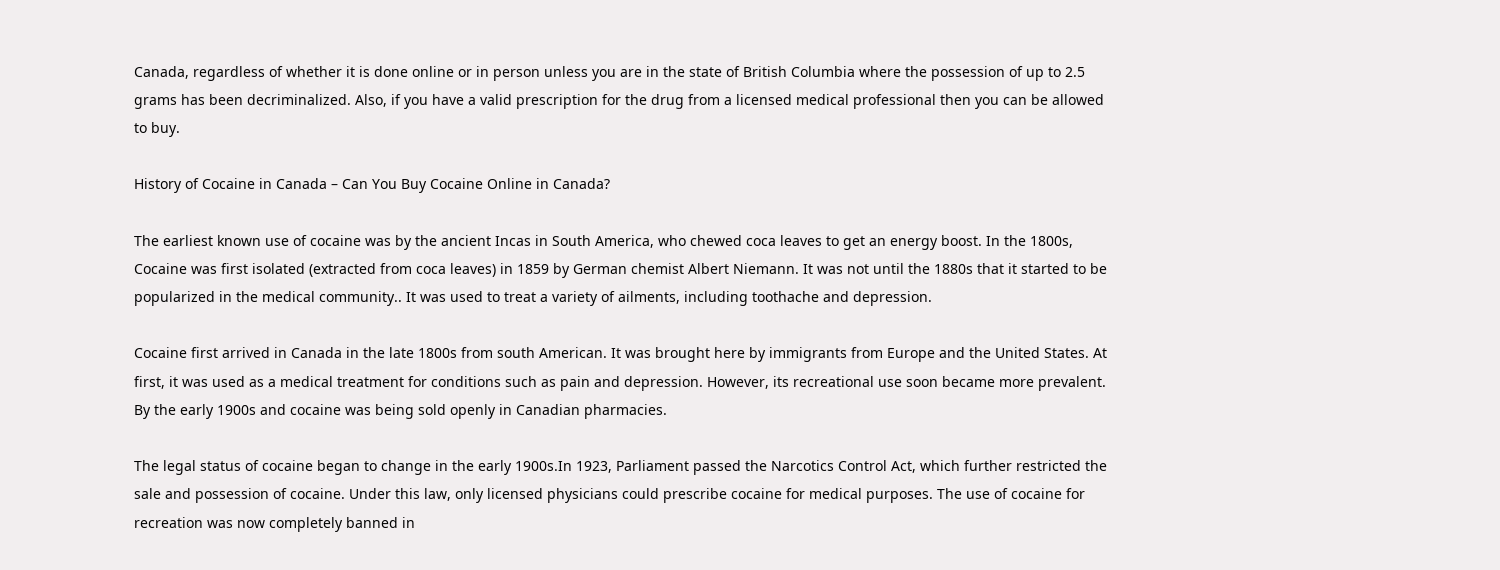Canada, regardless of whether it is done online or in person unless you are in the state of British Columbia where the possession of up to 2.5 grams has been decriminalized. Also, if you have a valid prescription for the drug from a licensed medical professional then you can be allowed to buy.

History of Cocaine in Canada – Can You Buy Cocaine Online in Canada?

The earliest known use of cocaine was by the ancient Incas in South America, who chewed coca leaves to get an energy boost. In the 1800s, Cocaine was first isolated (extracted from coca leaves) in 1859 by German chemist Albert Niemann. It was not until the 1880s that it started to be popularized in the medical community.. It was used to treat a variety of ailments, including toothache and depression.

Cocaine first arrived in Canada in the late 1800s from south American. It was brought here by immigrants from Europe and the United States. At first, it was used as a medical treatment for conditions such as pain and depression. However, its recreational use soon became more prevalent. By the early 1900s and cocaine was being sold openly in Canadian pharmacies.

The legal status of cocaine began to change in the early 1900s.In 1923, Parliament passed the Narcotics Control Act, which further restricted the sale and possession of cocaine. Under this law, only licensed physicians could prescribe cocaine for medical purposes. The use of cocaine for recreation was now completely banned in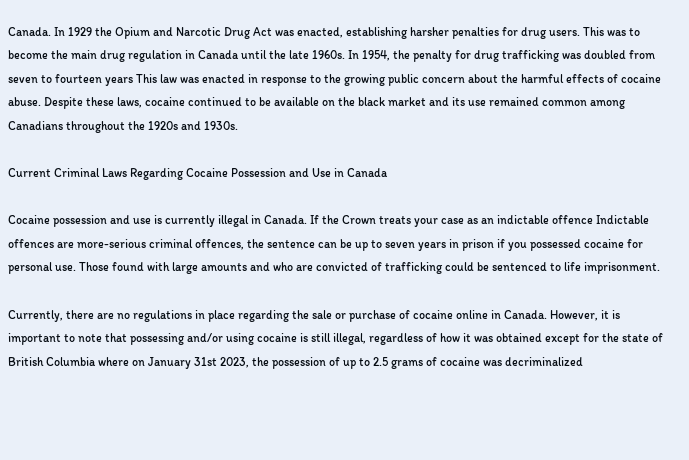Canada. In 1929 the Opium and Narcotic Drug Act was enacted, establishing harsher penalties for drug users. This was to become the main drug regulation in Canada until the late 1960s. In 1954, the penalty for drug trafficking was doubled from seven to fourteen years This law was enacted in response to the growing public concern about the harmful effects of cocaine abuse. Despite these laws, cocaine continued to be available on the black market and its use remained common among Canadians throughout the 1920s and 1930s.

Current Criminal Laws Regarding Cocaine Possession and Use in Canada

Cocaine possession and use is currently illegal in Canada. If the Crown treats your case as an indictable offence Indictable offences are more-serious criminal offences, the sentence can be up to seven years in prison if you possessed cocaine for personal use. Those found with large amounts and who are convicted of trafficking could be sentenced to life imprisonment.

Currently, there are no regulations in place regarding the sale or purchase of cocaine online in Canada. However, it is important to note that possessing and/or using cocaine is still illegal, regardless of how it was obtained except for the state of British Columbia where on January 31st 2023, the possession of up to 2.5 grams of cocaine was decriminalized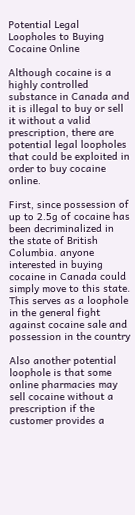Potential Legal Loopholes to Buying Cocaine Online

Although cocaine is a highly controlled substance in Canada and it is illegal to buy or sell it without a valid prescription, there are potential legal loopholes that could be exploited in order to buy cocaine online.

First, since possession of up to 2.5g of cocaine has been decriminalized in the state of British Columbia. anyone interested in buying cocaine in Canada could simply move to this state. This serves as a loophole in the general fight against cocaine sale and possession in the country

Also another potential loophole is that some online pharmacies may sell cocaine without a prescription if the customer provides a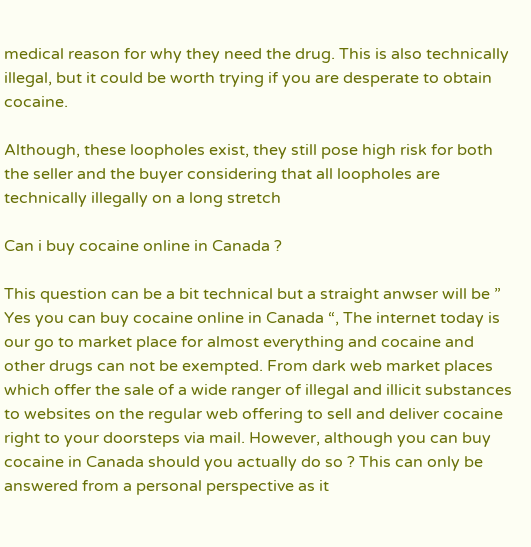medical reason for why they need the drug. This is also technically illegal, but it could be worth trying if you are desperate to obtain cocaine.

Although, these loopholes exist, they still pose high risk for both the seller and the buyer considering that all loopholes are technically illegally on a long stretch

Can i buy cocaine online in Canada ?

This question can be a bit technical but a straight anwser will be ” Yes you can buy cocaine online in Canada “, The internet today is our go to market place for almost everything and cocaine and other drugs can not be exempted. From dark web market places which offer the sale of a wide ranger of illegal and illicit substances to websites on the regular web offering to sell and deliver cocaine right to your doorsteps via mail. However, although you can buy cocaine in Canada should you actually do so ? This can only be answered from a personal perspective as it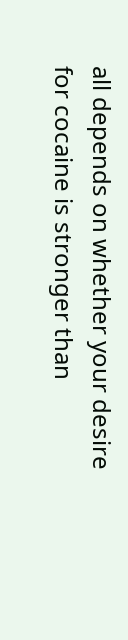all depends on whether your desire for cocaine is stronger than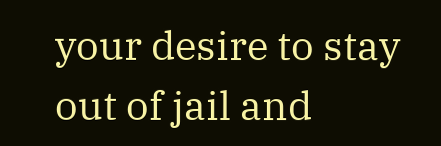your desire to stay out of jail and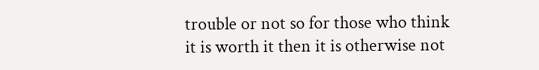trouble or not so for those who think it is worth it then it is otherwise not